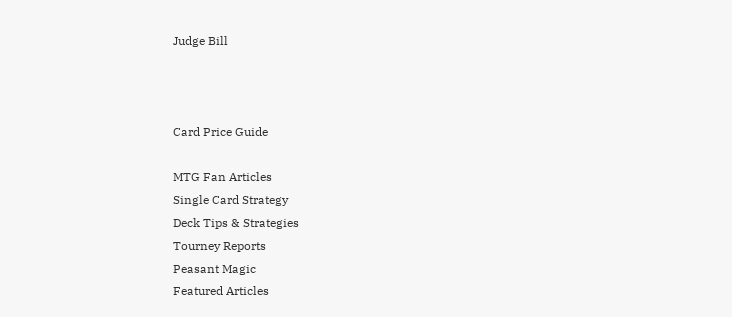Judge Bill



Card Price Guide

MTG Fan Articles
Single Card Strategy
Deck Tips & Strategies
Tourney Reports
Peasant Magic
Featured Articles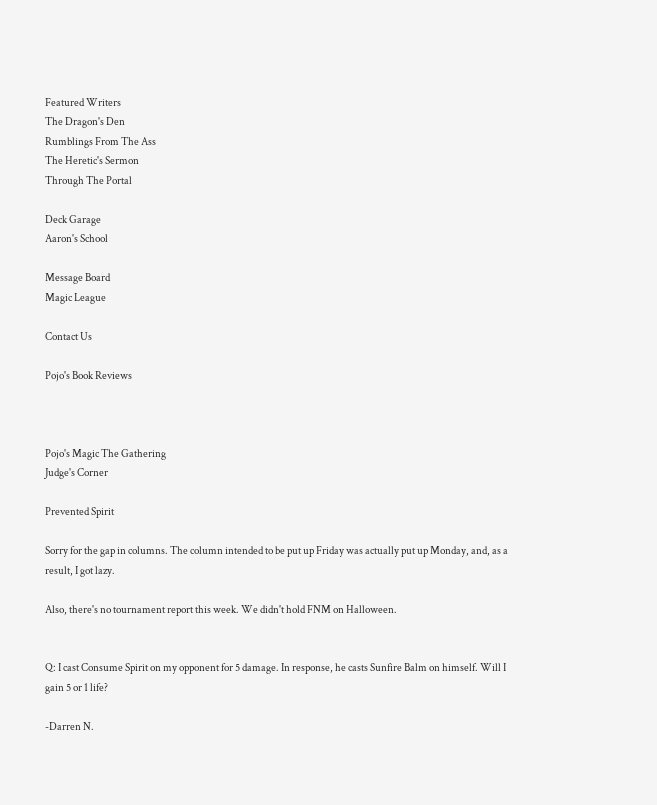Featured Writers
The Dragon's Den
Rumblings From The Ass
The Heretic's Sermon
Through The Portal

Deck Garage
Aaron's School

Message Board
Magic League

Contact Us

Pojo's Book Reviews



Pojo's Magic The Gathering
Judge's Corner

Prevented Spirit

Sorry for the gap in columns. The column intended to be put up Friday was actually put up Monday, and, as a result, I got lazy.

Also, there's no tournament report this week. We didn't hold FNM on Halloween.


Q: I cast Consume Spirit on my opponent for 5 damage. In response, he casts Sunfire Balm on himself. Will I gain 5 or 1 life?

-Darren N.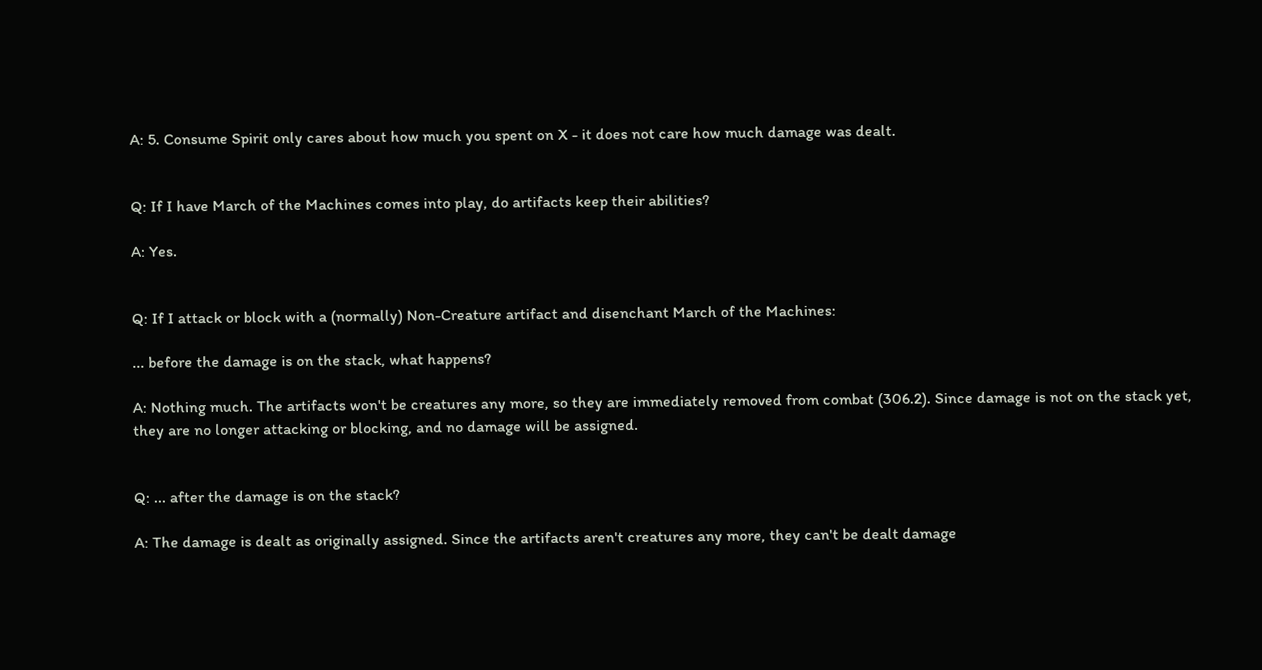A: 5. Consume Spirit only cares about how much you spent on X - it does not care how much damage was dealt.


Q: If I have March of the Machines comes into play, do artifacts keep their abilities?

A: Yes.


Q: If I attack or block with a (normally) Non-Creature artifact and disenchant March of the Machines:

... before the damage is on the stack, what happens?

A: Nothing much. The artifacts won't be creatures any more, so they are immediately removed from combat (306.2). Since damage is not on the stack yet, they are no longer attacking or blocking, and no damage will be assigned.


Q: ... after the damage is on the stack?

A: The damage is dealt as originally assigned. Since the artifacts aren't creatures any more, they can't be dealt damage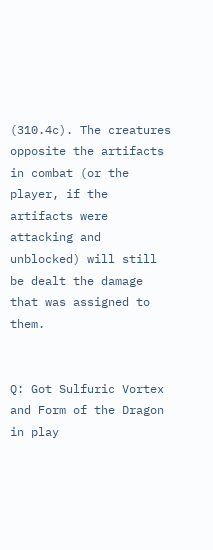(310.4c). The creatures opposite the artifacts in combat (or the player, if the artifacts were attacking and unblocked) will still be dealt the damage that was assigned to them.


Q: Got Sulfuric Vortex and Form of the Dragon in play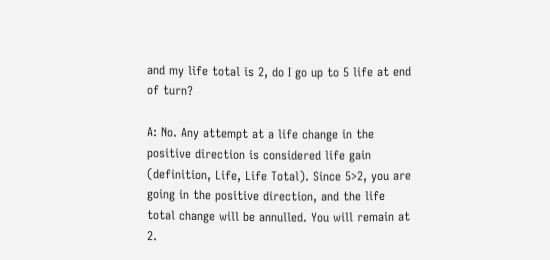and my life total is 2, do I go up to 5 life at end of turn?

A: No. Any attempt at a life change in the positive direction is considered life gain (definition, Life, Life Total). Since 5>2, you are going in the positive direction, and the life total change will be annulled. You will remain at 2.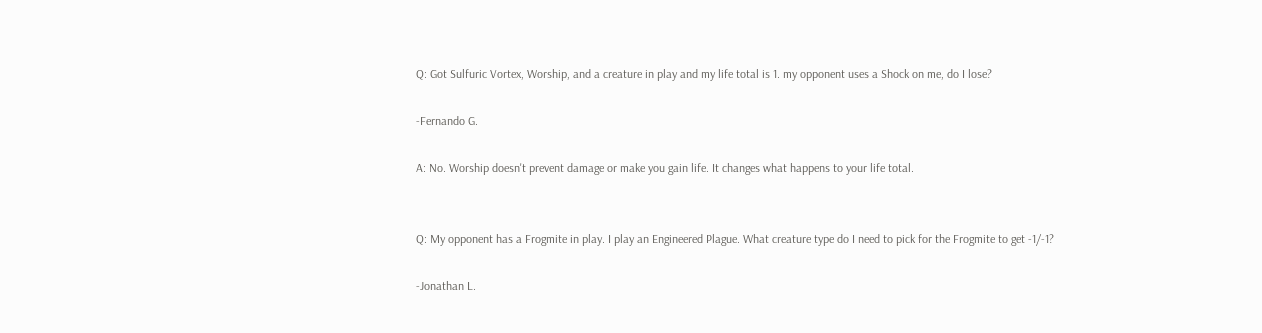Q: Got Sulfuric Vortex, Worship, and a creature in play and my life total is 1. my opponent uses a Shock on me, do I lose?

-Fernando G.

A: No. Worship doesn't prevent damage or make you gain life. It changes what happens to your life total.


Q: My opponent has a Frogmite in play. I play an Engineered Plague. What creature type do I need to pick for the Frogmite to get -1/-1?

-Jonathan L.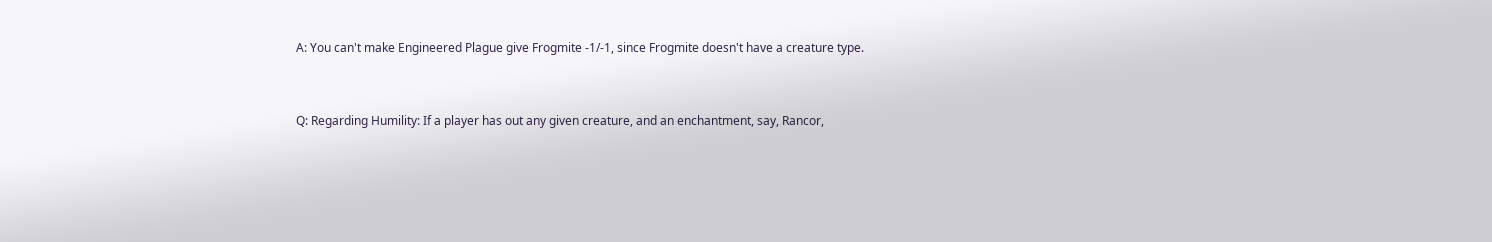A: You can't make Engineered Plague give Frogmite -1/-1, since Frogmite doesn't have a creature type.


Q: Regarding Humility: If a player has out any given creature, and an enchantment, say, Rancor,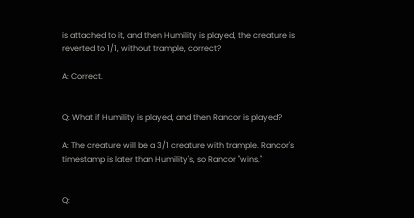is attached to it, and then Humility is played, the creature is reverted to 1/1, without trample, correct?

A: Correct.


Q: What if Humility is played, and then Rancor is played?

A: The creature will be a 3/1 creature with trample. Rancor's timestamp is later than Humility's, so Rancor "wins."


Q: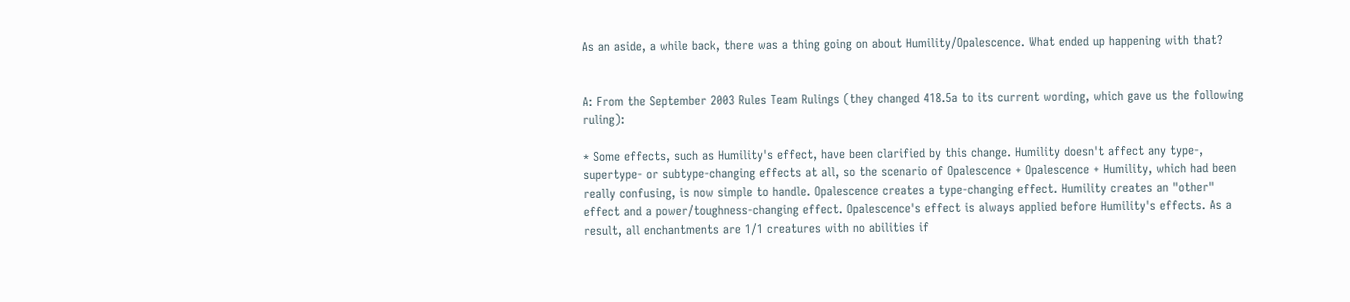As an aside, a while back, there was a thing going on about Humility/Opalescence. What ended up happening with that?


A: From the September 2003 Rules Team Rulings (they changed 418.5a to its current wording, which gave us the following ruling):

* Some effects, such as Humility's effect, have been clarified by this change. Humility doesn't affect any type-, supertype- or subtype-changing effects at all, so the scenario of Opalescence + Opalescence + Humility, which had been really confusing, is now simple to handle. Opalescence creates a type-changing effect. Humility creates an "other" effect and a power/toughness-changing effect. Opalescence's effect is always applied before Humility's effects. As a result, all enchantments are 1/1 creatures with no abilities if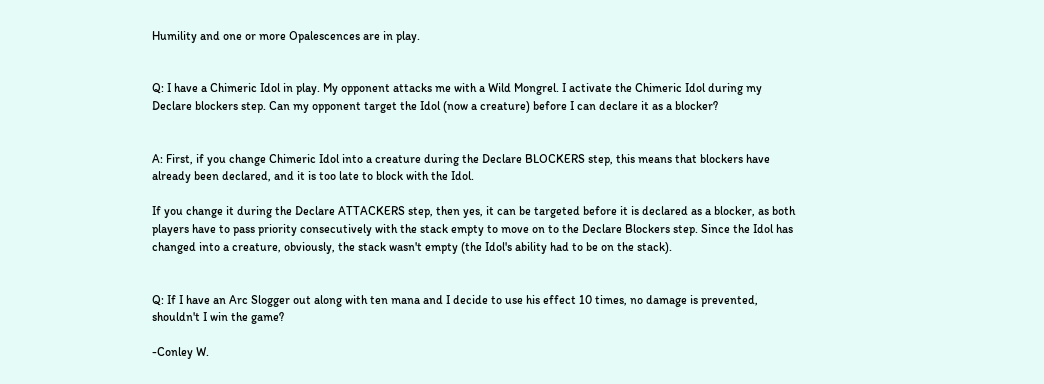Humility and one or more Opalescences are in play.


Q: I have a Chimeric Idol in play. My opponent attacks me with a Wild Mongrel. I activate the Chimeric Idol during my Declare blockers step. Can my opponent target the Idol (now a creature) before I can declare it as a blocker?


A: First, if you change Chimeric Idol into a creature during the Declare BLOCKERS step, this means that blockers have already been declared, and it is too late to block with the Idol.

If you change it during the Declare ATTACKERS step, then yes, it can be targeted before it is declared as a blocker, as both players have to pass priority consecutively with the stack empty to move on to the Declare Blockers step. Since the Idol has changed into a creature, obviously, the stack wasn't empty (the Idol's ability had to be on the stack).


Q: If I have an Arc Slogger out along with ten mana and I decide to use his effect 10 times, no damage is prevented, shouldn't I win the game?

-Conley W.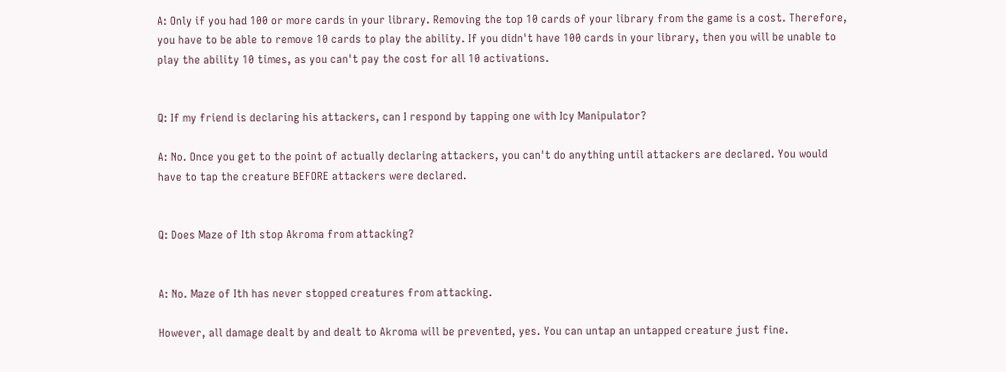A: Only if you had 100 or more cards in your library. Removing the top 10 cards of your library from the game is a cost. Therefore, you have to be able to remove 10 cards to play the ability. If you didn't have 100 cards in your library, then you will be unable to play the ability 10 times, as you can't pay the cost for all 10 activations.


Q: If my friend is declaring his attackers, can I respond by tapping one with Icy Manipulator?

A: No. Once you get to the point of actually declaring attackers, you can't do anything until attackers are declared. You would have to tap the creature BEFORE attackers were declared.


Q: Does Maze of Ith stop Akroma from attacking?


A: No. Maze of Ith has never stopped creatures from attacking.

However, all damage dealt by and dealt to Akroma will be prevented, yes. You can untap an untapped creature just fine.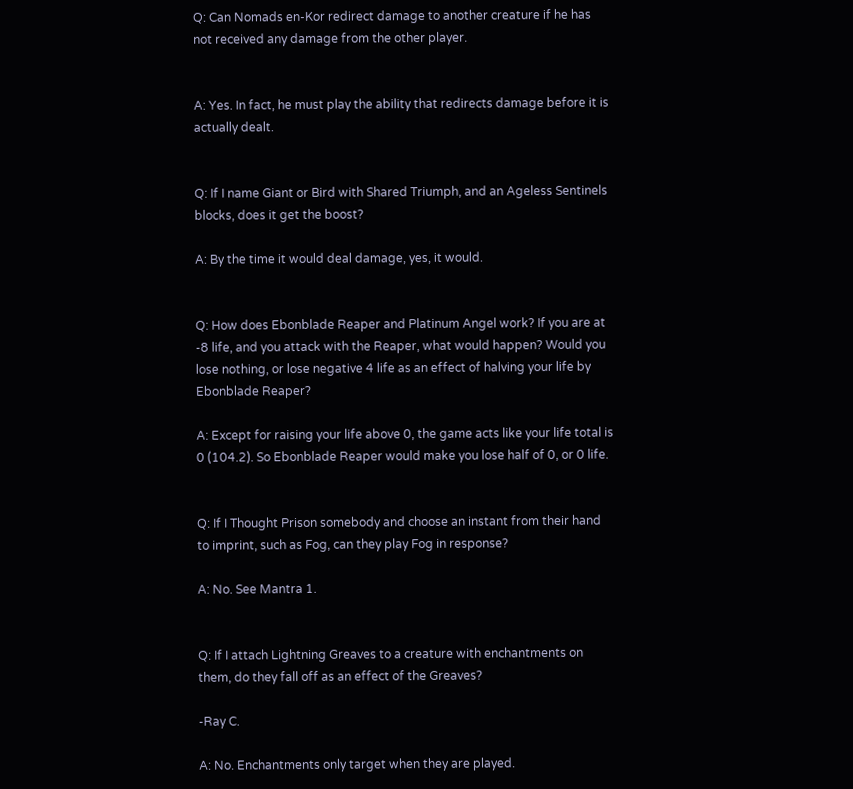Q: Can Nomads en-Kor redirect damage to another creature if he has not received any damage from the other player.


A: Yes. In fact, he must play the ability that redirects damage before it is actually dealt.


Q: If I name Giant or Bird with Shared Triumph, and an Ageless Sentinels blocks, does it get the boost?

A: By the time it would deal damage, yes, it would.


Q: How does Ebonblade Reaper and Platinum Angel work? If you are at -8 life, and you attack with the Reaper, what would happen? Would you lose nothing, or lose negative 4 life as an effect of halving your life by Ebonblade Reaper?

A: Except for raising your life above 0, the game acts like your life total is 0 (104.2). So Ebonblade Reaper would make you lose half of 0, or 0 life.


Q: If I Thought Prison somebody and choose an instant from their hand to imprint, such as Fog, can they play Fog in response?

A: No. See Mantra 1.


Q: If I attach Lightning Greaves to a creature with enchantments on them, do they fall off as an effect of the Greaves?

-Ray C.

A: No. Enchantments only target when they are played.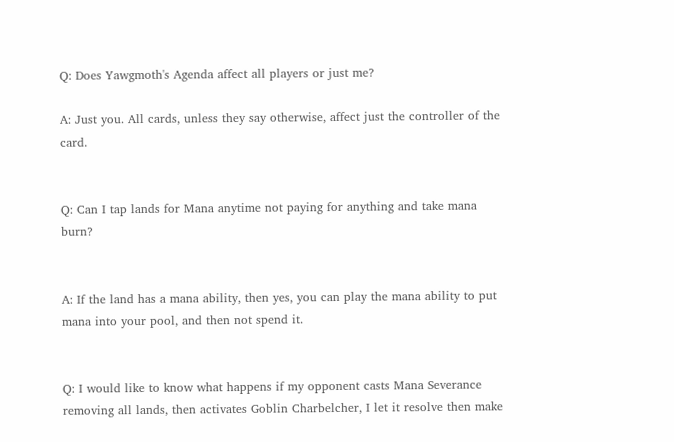Q: Does Yawgmoth's Agenda affect all players or just me?

A: Just you. All cards, unless they say otherwise, affect just the controller of the card.


Q: Can I tap lands for Mana anytime not paying for anything and take mana burn?


A: If the land has a mana ability, then yes, you can play the mana ability to put mana into your pool, and then not spend it.


Q: I would like to know what happens if my opponent casts Mana Severance removing all lands, then activates Goblin Charbelcher, I let it resolve then make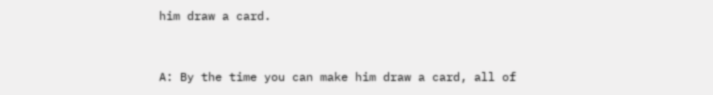him draw a card.


A: By the time you can make him draw a card, all of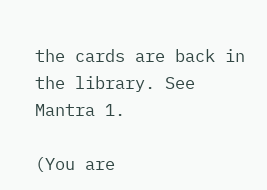the cards are back in the library. See Mantra 1.

(You are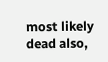most likely dead also,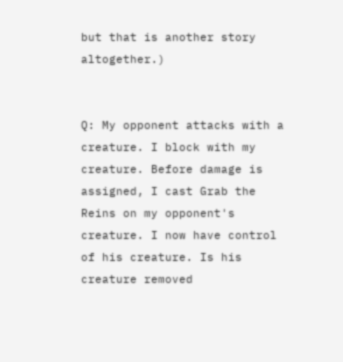but that is another story altogether.)


Q: My opponent attacks with a creature. I block with my creature. Before damage is assigned, I cast Grab the Reins on my opponent's creature. I now have control of his creature. Is his creature removed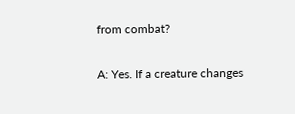from combat?

A: Yes. If a creature changes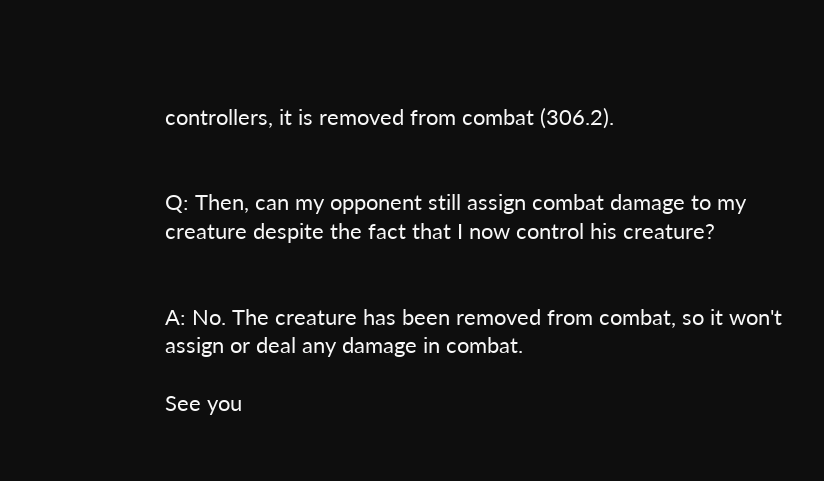controllers, it is removed from combat (306.2).


Q: Then, can my opponent still assign combat damage to my creature despite the fact that I now control his creature?


A: No. The creature has been removed from combat, so it won't assign or deal any damage in combat.

See you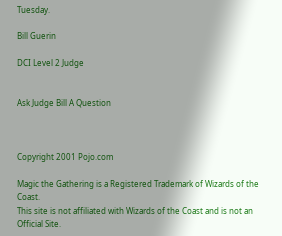Tuesday.

Bill Guerin

DCI Level 2 Judge


Ask Judge Bill A Question



Copyright 2001 Pojo.com

Magic the Gathering is a Registered Trademark of Wizards of the Coast.
This site is not affiliated with Wizards of the Coast and is not an Official Site.